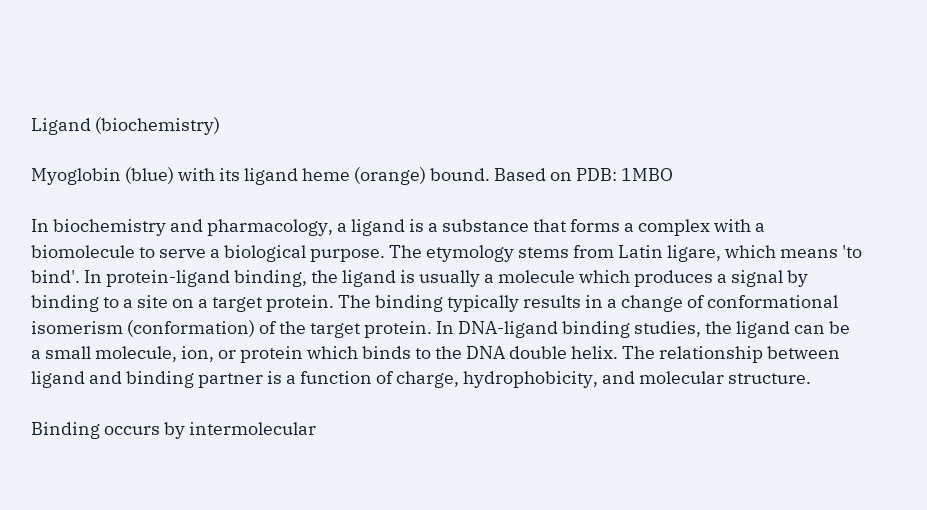Ligand (biochemistry)

Myoglobin (blue) with its ligand heme (orange) bound. Based on PDB: 1MBO

In biochemistry and pharmacology, a ligand is a substance that forms a complex with a biomolecule to serve a biological purpose. The etymology stems from Latin ligare, which means 'to bind'. In protein-ligand binding, the ligand is usually a molecule which produces a signal by binding to a site on a target protein. The binding typically results in a change of conformational isomerism (conformation) of the target protein. In DNA-ligand binding studies, the ligand can be a small molecule, ion, or protein which binds to the DNA double helix. The relationship between ligand and binding partner is a function of charge, hydrophobicity, and molecular structure.

Binding occurs by intermolecular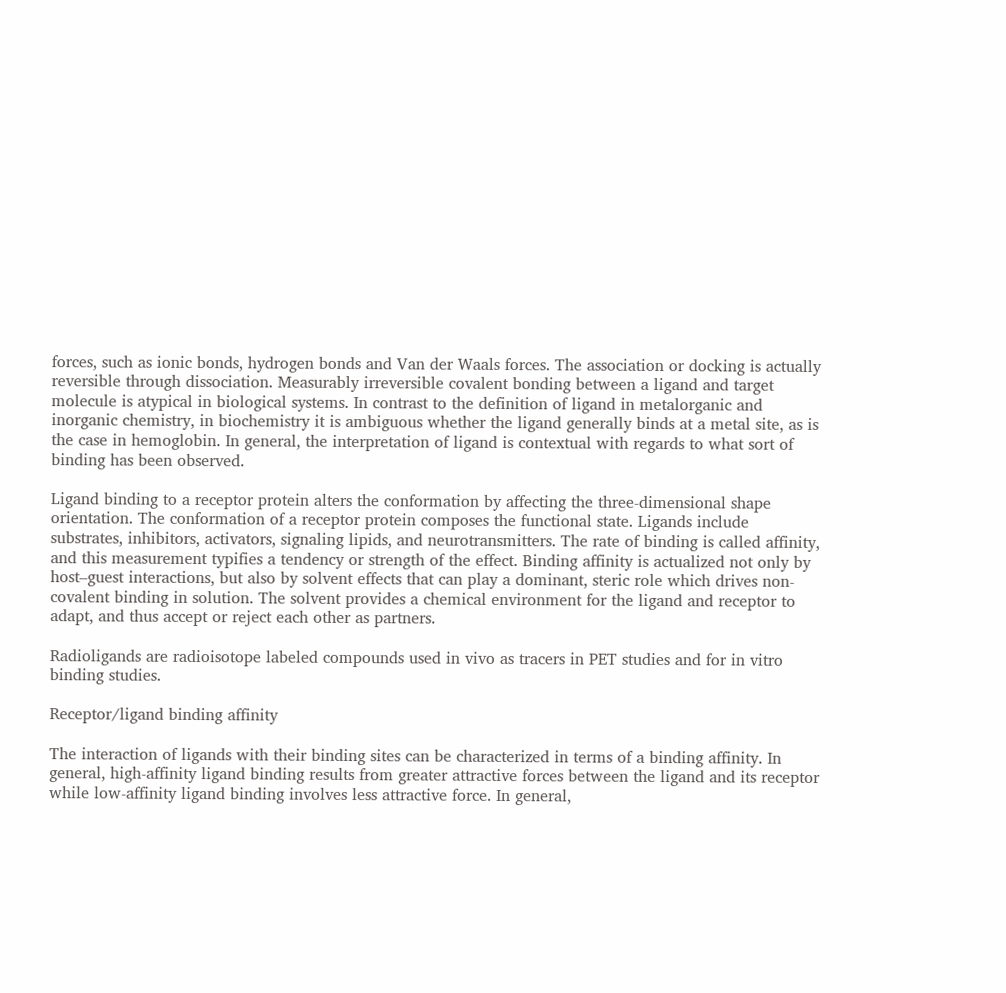forces, such as ionic bonds, hydrogen bonds and Van der Waals forces. The association or docking is actually reversible through dissociation. Measurably irreversible covalent bonding between a ligand and target molecule is atypical in biological systems. In contrast to the definition of ligand in metalorganic and inorganic chemistry, in biochemistry it is ambiguous whether the ligand generally binds at a metal site, as is the case in hemoglobin. In general, the interpretation of ligand is contextual with regards to what sort of binding has been observed.

Ligand binding to a receptor protein alters the conformation by affecting the three-dimensional shape orientation. The conformation of a receptor protein composes the functional state. Ligands include substrates, inhibitors, activators, signaling lipids, and neurotransmitters. The rate of binding is called affinity, and this measurement typifies a tendency or strength of the effect. Binding affinity is actualized not only by host–guest interactions, but also by solvent effects that can play a dominant, steric role which drives non-covalent binding in solution. The solvent provides a chemical environment for the ligand and receptor to adapt, and thus accept or reject each other as partners.

Radioligands are radioisotope labeled compounds used in vivo as tracers in PET studies and for in vitro binding studies.

Receptor/ligand binding affinity

The interaction of ligands with their binding sites can be characterized in terms of a binding affinity. In general, high-affinity ligand binding results from greater attractive forces between the ligand and its receptor while low-affinity ligand binding involves less attractive force. In general,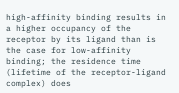high-affinity binding results in a higher occupancy of the receptor by its ligand than is the case for low-affinity binding; the residence time (lifetime of the receptor-ligand complex) does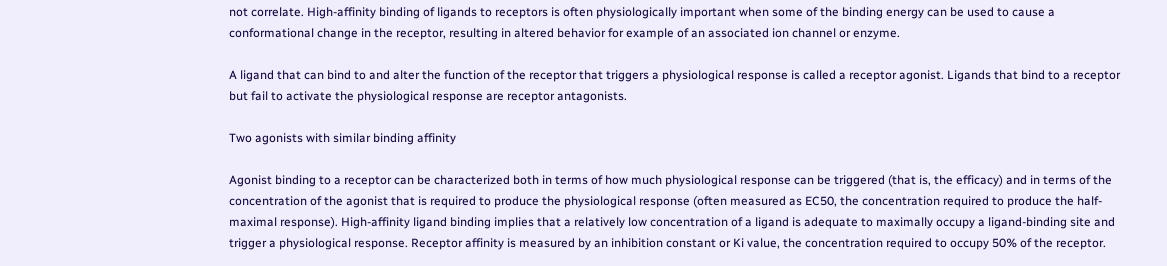not correlate. High-affinity binding of ligands to receptors is often physiologically important when some of the binding energy can be used to cause a conformational change in the receptor, resulting in altered behavior for example of an associated ion channel or enzyme.

A ligand that can bind to and alter the function of the receptor that triggers a physiological response is called a receptor agonist. Ligands that bind to a receptor but fail to activate the physiological response are receptor antagonists.

Two agonists with similar binding affinity

Agonist binding to a receptor can be characterized both in terms of how much physiological response can be triggered (that is, the efficacy) and in terms of the concentration of the agonist that is required to produce the physiological response (often measured as EC50, the concentration required to produce the half-maximal response). High-affinity ligand binding implies that a relatively low concentration of a ligand is adequate to maximally occupy a ligand-binding site and trigger a physiological response. Receptor affinity is measured by an inhibition constant or Ki value, the concentration required to occupy 50% of the receptor.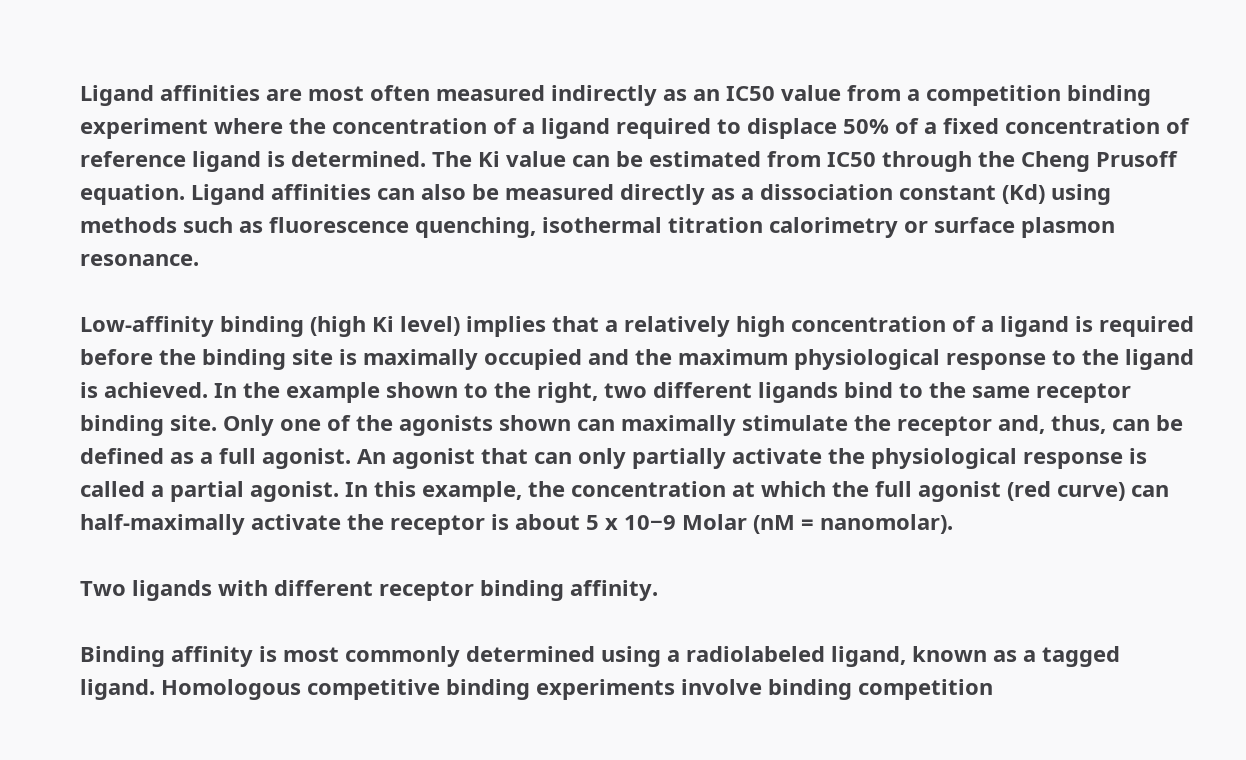Ligand affinities are most often measured indirectly as an IC50 value from a competition binding experiment where the concentration of a ligand required to displace 50% of a fixed concentration of reference ligand is determined. The Ki value can be estimated from IC50 through the Cheng Prusoff equation. Ligand affinities can also be measured directly as a dissociation constant (Kd) using methods such as fluorescence quenching, isothermal titration calorimetry or surface plasmon resonance.

Low-affinity binding (high Ki level) implies that a relatively high concentration of a ligand is required before the binding site is maximally occupied and the maximum physiological response to the ligand is achieved. In the example shown to the right, two different ligands bind to the same receptor binding site. Only one of the agonists shown can maximally stimulate the receptor and, thus, can be defined as a full agonist. An agonist that can only partially activate the physiological response is called a partial agonist. In this example, the concentration at which the full agonist (red curve) can half-maximally activate the receptor is about 5 x 10−9 Molar (nM = nanomolar).

Two ligands with different receptor binding affinity.

Binding affinity is most commonly determined using a radiolabeled ligand, known as a tagged ligand. Homologous competitive binding experiments involve binding competition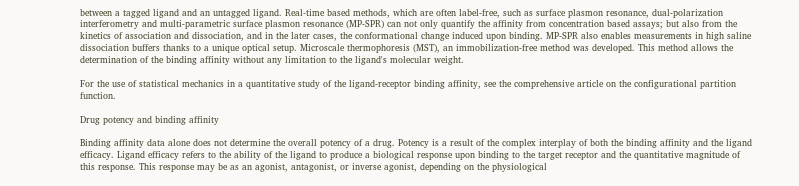between a tagged ligand and an untagged ligand. Real-time based methods, which are often label-free, such as surface plasmon resonance, dual-polarization interferometry and multi-parametric surface plasmon resonance (MP-SPR) can not only quantify the affinity from concentration based assays; but also from the kinetics of association and dissociation, and in the later cases, the conformational change induced upon binding. MP-SPR also enables measurements in high saline dissociation buffers thanks to a unique optical setup. Microscale thermophoresis (MST), an immobilization-free method was developed. This method allows the determination of the binding affinity without any limitation to the ligand's molecular weight.

For the use of statistical mechanics in a quantitative study of the ligand-receptor binding affinity, see the comprehensive article on the configurational partition function.

Drug potency and binding affinity

Binding affinity data alone does not determine the overall potency of a drug. Potency is a result of the complex interplay of both the binding affinity and the ligand efficacy. Ligand efficacy refers to the ability of the ligand to produce a biological response upon binding to the target receptor and the quantitative magnitude of this response. This response may be as an agonist, antagonist, or inverse agonist, depending on the physiological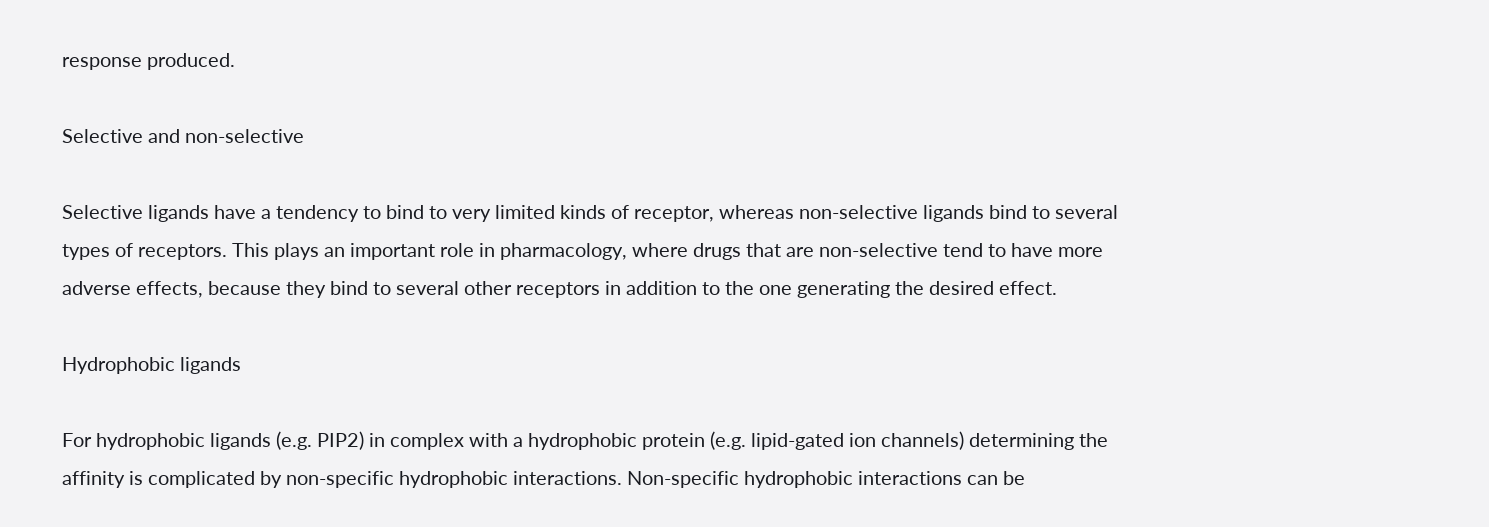response produced.

Selective and non-selective

Selective ligands have a tendency to bind to very limited kinds of receptor, whereas non-selective ligands bind to several types of receptors. This plays an important role in pharmacology, where drugs that are non-selective tend to have more adverse effects, because they bind to several other receptors in addition to the one generating the desired effect.

Hydrophobic ligands

For hydrophobic ligands (e.g. PIP2) in complex with a hydrophobic protein (e.g. lipid-gated ion channels) determining the affinity is complicated by non-specific hydrophobic interactions. Non-specific hydrophobic interactions can be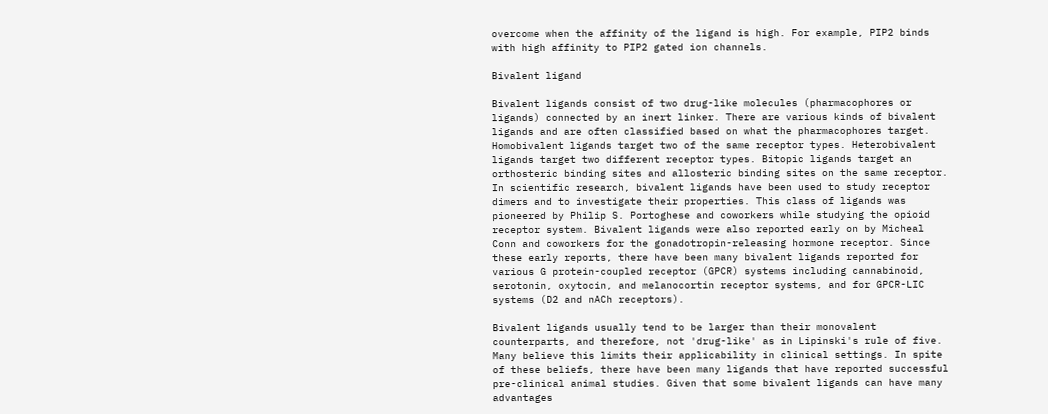overcome when the affinity of the ligand is high. For example, PIP2 binds with high affinity to PIP2 gated ion channels.

Bivalent ligand

Bivalent ligands consist of two drug-like molecules (pharmacophores or ligands) connected by an inert linker. There are various kinds of bivalent ligands and are often classified based on what the pharmacophores target. Homobivalent ligands target two of the same receptor types. Heterobivalent ligands target two different receptor types. Bitopic ligands target an orthosteric binding sites and allosteric binding sites on the same receptor. In scientific research, bivalent ligands have been used to study receptor dimers and to investigate their properties. This class of ligands was pioneered by Philip S. Portoghese and coworkers while studying the opioid receptor system. Bivalent ligands were also reported early on by Micheal Conn and coworkers for the gonadotropin-releasing hormone receptor. Since these early reports, there have been many bivalent ligands reported for various G protein-coupled receptor (GPCR) systems including cannabinoid, serotonin, oxytocin, and melanocortin receptor systems, and for GPCR-LIC systems (D2 and nACh receptors).

Bivalent ligands usually tend to be larger than their monovalent counterparts, and therefore, not 'drug-like' as in Lipinski's rule of five. Many believe this limits their applicability in clinical settings. In spite of these beliefs, there have been many ligands that have reported successful pre-clinical animal studies. Given that some bivalent ligands can have many advantages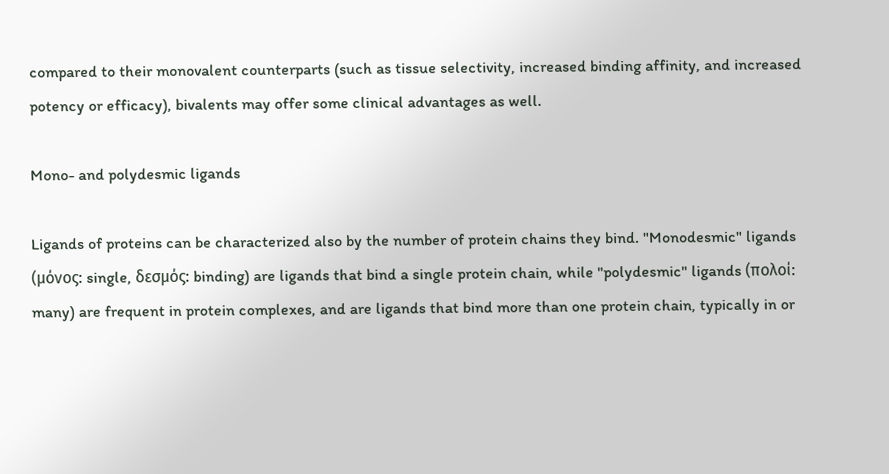compared to their monovalent counterparts (such as tissue selectivity, increased binding affinity, and increased potency or efficacy), bivalents may offer some clinical advantages as well.

Mono- and polydesmic ligands

Ligands of proteins can be characterized also by the number of protein chains they bind. "Monodesmic" ligands (μόνος: single, δεσμός: binding) are ligands that bind a single protein chain, while "polydesmic" ligands (πολοί: many) are frequent in protein complexes, and are ligands that bind more than one protein chain, typically in or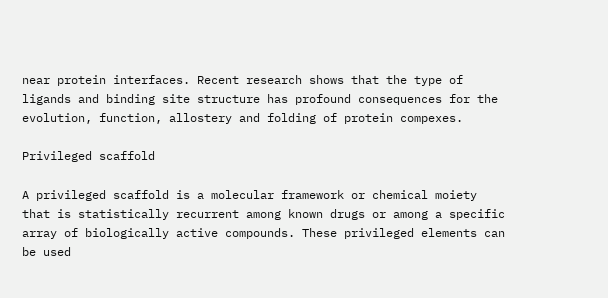near protein interfaces. Recent research shows that the type of ligands and binding site structure has profound consequences for the evolution, function, allostery and folding of protein compexes.

Privileged scaffold

A privileged scaffold is a molecular framework or chemical moiety that is statistically recurrent among known drugs or among a specific array of biologically active compounds. These privileged elements can be used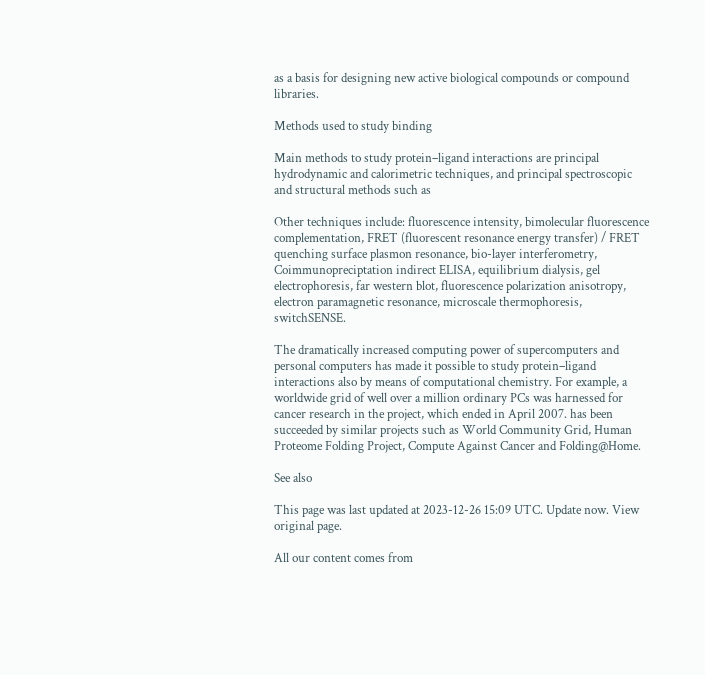as a basis for designing new active biological compounds or compound libraries.

Methods used to study binding

Main methods to study protein–ligand interactions are principal hydrodynamic and calorimetric techniques, and principal spectroscopic and structural methods such as

Other techniques include: fluorescence intensity, bimolecular fluorescence complementation, FRET (fluorescent resonance energy transfer) / FRET quenching surface plasmon resonance, bio-layer interferometry, Coimmunopreciptation indirect ELISA, equilibrium dialysis, gel electrophoresis, far western blot, fluorescence polarization anisotropy, electron paramagnetic resonance, microscale thermophoresis, switchSENSE.

The dramatically increased computing power of supercomputers and personal computers has made it possible to study protein–ligand interactions also by means of computational chemistry. For example, a worldwide grid of well over a million ordinary PCs was harnessed for cancer research in the project, which ended in April 2007. has been succeeded by similar projects such as World Community Grid, Human Proteome Folding Project, Compute Against Cancer and Folding@Home.

See also

This page was last updated at 2023-12-26 15:09 UTC. Update now. View original page.

All our content comes from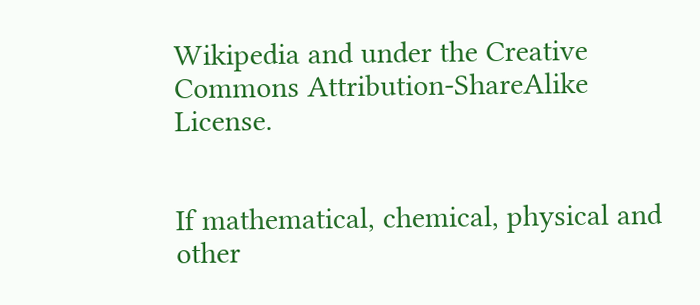Wikipedia and under the Creative Commons Attribution-ShareAlike License.


If mathematical, chemical, physical and other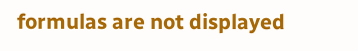formulas are not displayed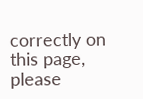correctly on this page, please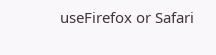useFirefox or Safari